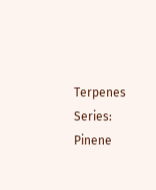Terpenes Series: Pinene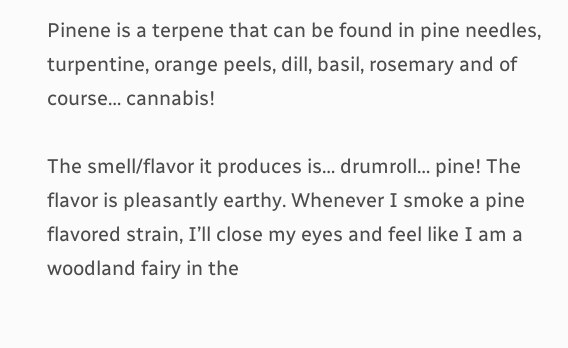Pinene is a terpene that can be found in pine needles, turpentine, orange peels, dill, basil, rosemary and of course… cannabis!

The smell/flavor it produces is… drumroll… pine! The flavor is pleasantly earthy. Whenever I smoke a pine flavored strain, I’ll close my eyes and feel like I am a woodland fairy in the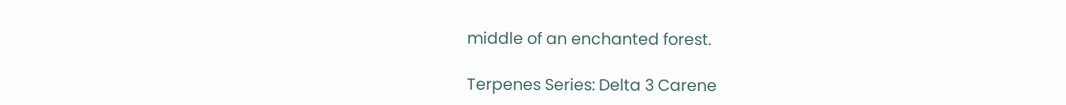middle of an enchanted forest.

Terpenes Series: Delta 3 Carene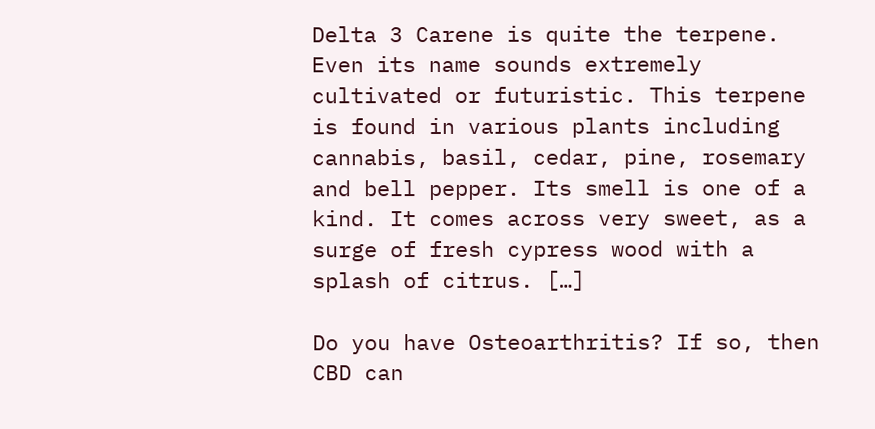Delta 3 Carene is quite the terpene. Even its name sounds extremely cultivated or futuristic. This terpene is found in various plants including cannabis, basil, cedar, pine, rosemary and bell pepper. Its smell is one of a kind. It comes across very sweet, as a surge of fresh cypress wood with a splash of citrus. […]

Do you have Osteoarthritis? If so, then CBD can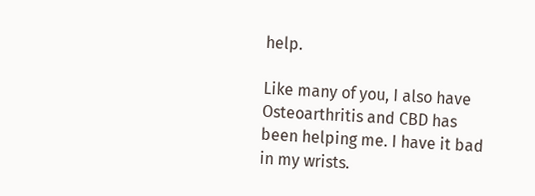help.

Like many of you, I also have Osteoarthritis and CBD has been helping me. I have it bad in my wrists.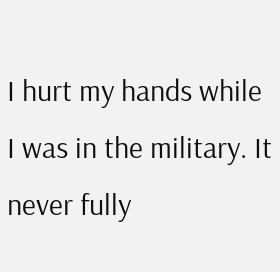I hurt my hands while I was in the military. It never fully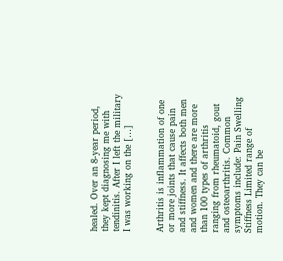healed. Over an 8-year period, they kept diagnosing me with tendinitis. After I left the military I was working on the […]


Arthritis is inflammation of one or more joints that cause pain and stiffness. It affects both men and women and there are more than 100 types of arthritis ranging from rheumatoid, gout and osteoarthritis. Common symptoms include: Pain Swelling Stiffness Limited range of motion. They can be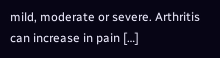mild, moderate or severe. Arthritis can increase in pain […]